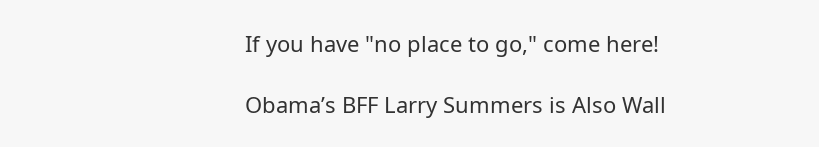If you have "no place to go," come here!

Obama’s BFF Larry Summers is Also Wall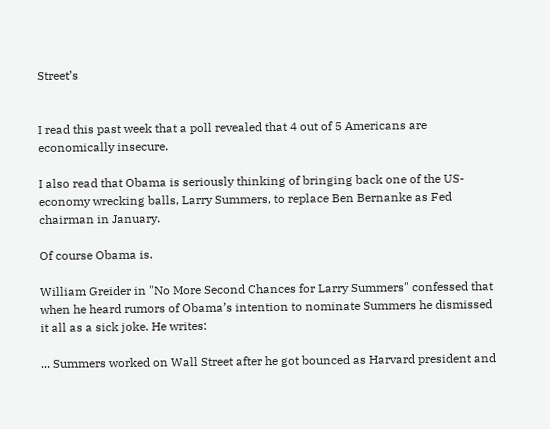Street’s


I read this past week that a poll revealed that 4 out of 5 Americans are economically insecure.

I also read that Obama is seriously thinking of bringing back one of the US-economy wrecking balls, Larry Summers, to replace Ben Bernanke as Fed chairman in January.

Of course Obama is.

William Greider in "No More Second Chances for Larry Summers" confessed that when he heard rumors of Obama’s intention to nominate Summers he dismissed it all as a sick joke. He writes:

... Summers worked on Wall Street after he got bounced as Harvard president and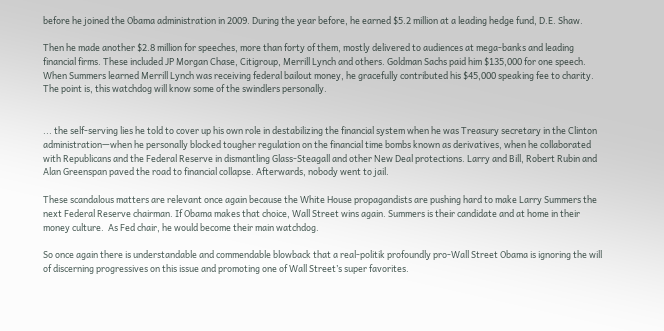before he joined the Obama administration in 2009. During the year before, he earned $5.2 million at a leading hedge fund, D.E. Shaw.

Then he made another $2.8 million for speeches, more than forty of them, mostly delivered to audiences at mega-banks and leading financial firms. These included JP Morgan Chase, Citigroup, Merrill Lynch and others. Goldman Sachs paid him $135,000 for one speech. When Summers learned Merrill Lynch was receiving federal bailout money, he gracefully contributed his $45,000 speaking fee to charity. The point is, this watchdog will know some of the swindlers personally.


... the self-serving lies he told to cover up his own role in destabilizing the financial system when he was Treasury secretary in the Clinton administration—when he personally blocked tougher regulation on the financial time bombs known as derivatives, when he collaborated with Republicans and the Federal Reserve in dismantling Glass-Steagall and other New Deal protections. Larry and Bill, Robert Rubin and Alan Greenspan paved the road to financial collapse. Afterwards, nobody went to jail.

These scandalous matters are relevant once again because the White House propagandists are pushing hard to make Larry Summers the next Federal Reserve chairman. If Obama makes that choice, Wall Street wins again. Summers is their candidate and at home in their money culture.  As Fed chair, he would become their main watchdog.

So once again there is understandable and commendable blowback that a real-politik profoundly pro-Wall Street Obama is ignoring the will of discerning progressives on this issue and promoting one of Wall Street’s super favorites.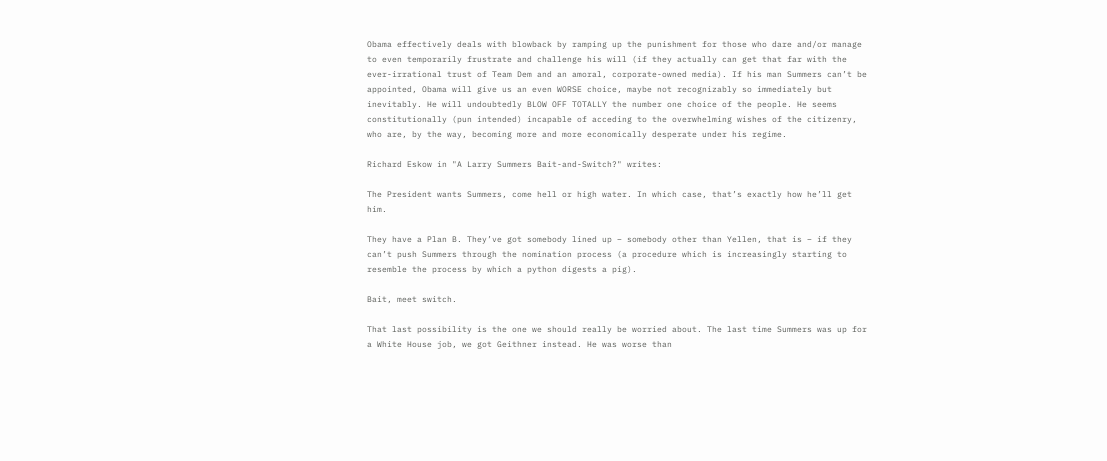Obama effectively deals with blowback by ramping up the punishment for those who dare and/or manage to even temporarily frustrate and challenge his will (if they actually can get that far with the ever-irrational trust of Team Dem and an amoral, corporate-owned media). If his man Summers can’t be appointed, Obama will give us an even WORSE choice, maybe not recognizably so immediately but inevitably. He will undoubtedly BLOW OFF TOTALLY the number one choice of the people. He seems constitutionally (pun intended) incapable of acceding to the overwhelming wishes of the citizenry, who are, by the way, becoming more and more economically desperate under his regime.

Richard Eskow in "A Larry Summers Bait-and-Switch?" writes:

The President wants Summers, come hell or high water. In which case, that’s exactly how he’ll get him.

They have a Plan B. They’ve got somebody lined up – somebody other than Yellen, that is – if they can’t push Summers through the nomination process (a procedure which is increasingly starting to resemble the process by which a python digests a pig).

Bait, meet switch.

That last possibility is the one we should really be worried about. The last time Summers was up for a White House job, we got Geithner instead. He was worse than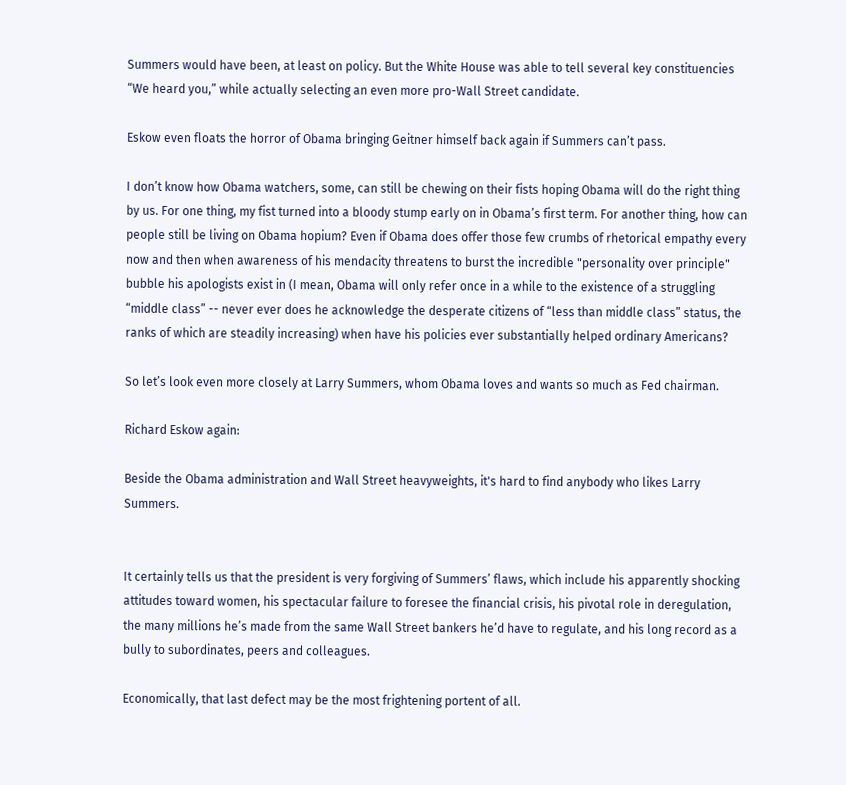Summers would have been, at least on policy. But the White House was able to tell several key constituencies “We heard you,” while actually selecting an even more pro-Wall Street candidate.

Eskow even floats the horror of Obama bringing Geitner himself back again if Summers can’t pass.

I don’t know how Obama watchers, some, can still be chewing on their fists hoping Obama will do the right thing by us. For one thing, my fist turned into a bloody stump early on in Obama’s first term. For another thing, how can people still be living on Obama hopium? Even if Obama does offer those few crumbs of rhetorical empathy every now and then when awareness of his mendacity threatens to burst the incredible "personality over principle" bubble his apologists exist in (I mean, Obama will only refer once in a while to the existence of a struggling “middle class” -- never ever does he acknowledge the desperate citizens of “less than middle class” status, the ranks of which are steadily increasing) when have his policies ever substantially helped ordinary Americans?

So let’s look even more closely at Larry Summers, whom Obama loves and wants so much as Fed chairman.

Richard Eskow again:

Beside the Obama administration and Wall Street heavyweights, it's hard to find anybody who likes Larry Summers.


It certainly tells us that the president is very forgiving of Summers’ flaws, which include his apparently shocking attitudes toward women, his spectacular failure to foresee the financial crisis, his pivotal role in deregulation, the many millions he’s made from the same Wall Street bankers he’d have to regulate, and his long record as a bully to subordinates, peers and colleagues.

Economically, that last defect may be the most frightening portent of all.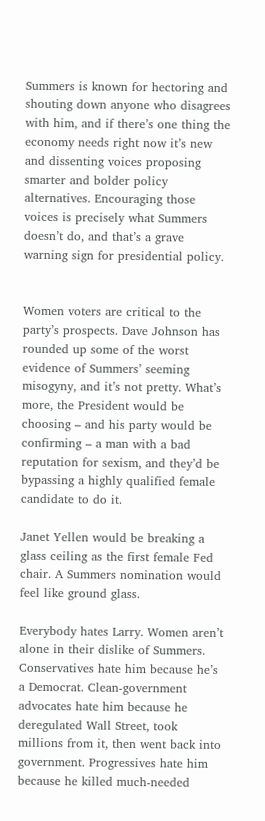Summers is known for hectoring and shouting down anyone who disagrees with him, and if there’s one thing the economy needs right now it’s new and dissenting voices proposing smarter and bolder policy alternatives. Encouraging those voices is precisely what Summers doesn’t do, and that’s a grave warning sign for presidential policy.


Women voters are critical to the party’s prospects. Dave Johnson has rounded up some of the worst evidence of Summers’ seeming misogyny, and it’s not pretty. What’s more, the President would be choosing – and his party would be confirming – a man with a bad reputation for sexism, and they’d be bypassing a highly qualified female candidate to do it.

Janet Yellen would be breaking a glass ceiling as the first female Fed chair. A Summers nomination would feel like ground glass.

Everybody hates Larry. Women aren’t alone in their dislike of Summers. Conservatives hate him because he’s a Democrat. Clean-government advocates hate him because he deregulated Wall Street, took millions from it, then went back into government. Progressives hate him because he killed much-needed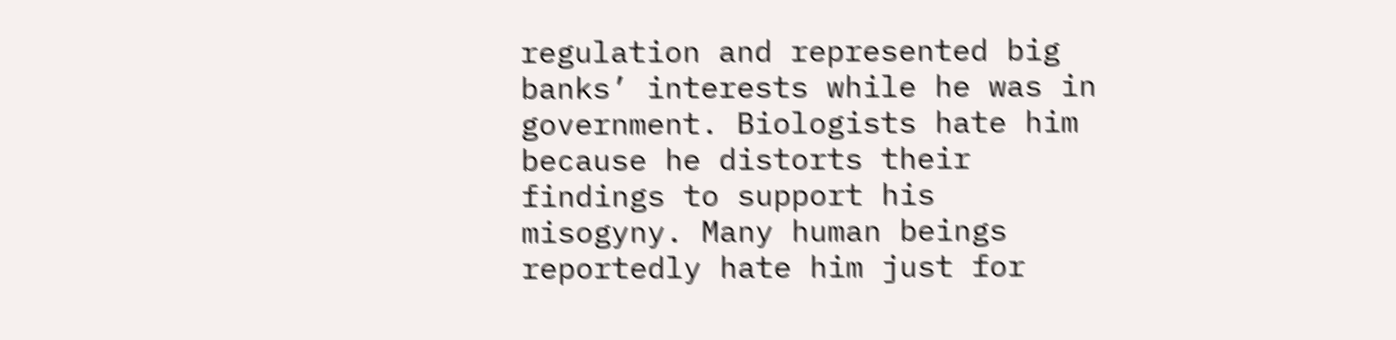regulation and represented big banks’ interests while he was in government. Biologists hate him because he distorts their findings to support his misogyny. Many human beings reportedly hate him just for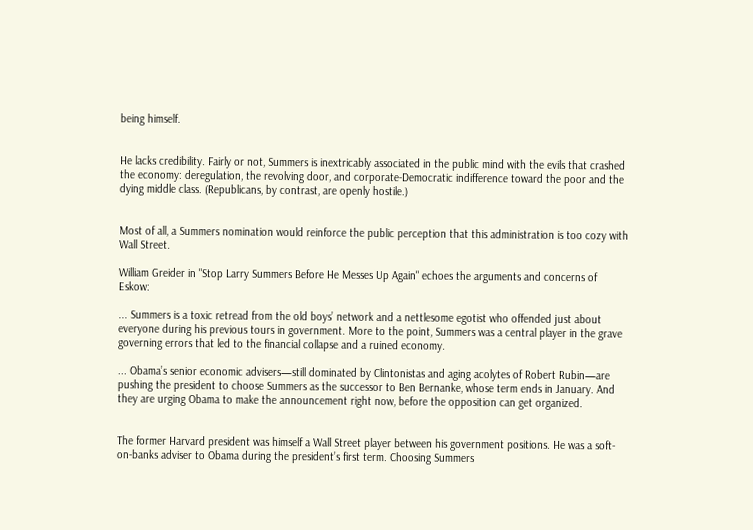being himself.


He lacks credibility. Fairly or not, Summers is inextricably associated in the public mind with the evils that crashed the economy: deregulation, the revolving door, and corporate-Democratic indifference toward the poor and the dying middle class. (Republicans, by contrast, are openly hostile.)


Most of all, a Summers nomination would reinforce the public perception that this administration is too cozy with Wall Street.

William Greider in "Stop Larry Summers Before He Messes Up Again" echoes the arguments and concerns of Eskow:

... Summers is a toxic retread from the old boys’ network and a nettlesome egotist who offended just about everyone during his previous tours in government. More to the point, Summers was a central player in the grave governing errors that led to the financial collapse and a ruined economy.

... Obama’s senior economic advisers—still dominated by Clintonistas and aging acolytes of Robert Rubin—are pushing the president to choose Summers as the successor to Ben Bernanke, whose term ends in January. And they are urging Obama to make the announcement right now, before the opposition can get organized.


The former Harvard president was himself a Wall Street player between his government positions. He was a soft-on-banks adviser to Obama during the president’s first term. Choosing Summers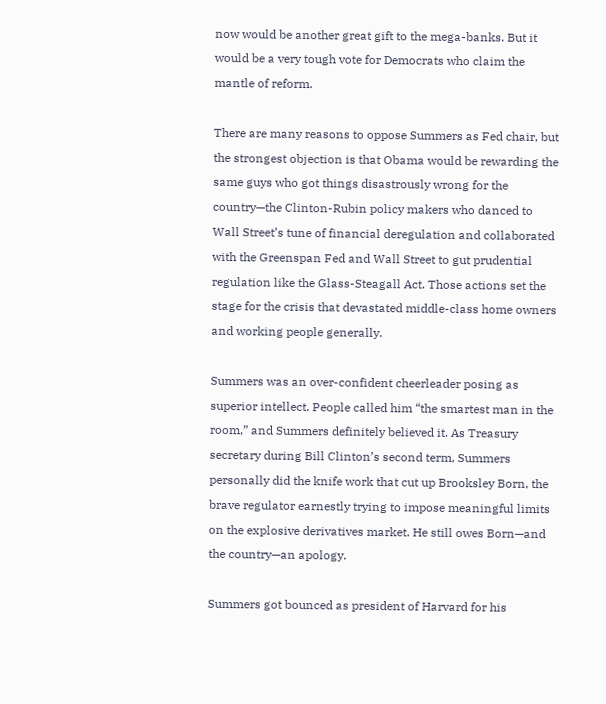now would be another great gift to the mega-banks. But it would be a very tough vote for Democrats who claim the mantle of reform.

There are many reasons to oppose Summers as Fed chair, but the strongest objection is that Obama would be rewarding the same guys who got things disastrously wrong for the country—the Clinton-Rubin policy makers who danced to Wall Street’s tune of financial deregulation and collaborated with the Greenspan Fed and Wall Street to gut prudential regulation like the Glass-Steagall Act. Those actions set the stage for the crisis that devastated middle-class home owners and working people generally.

Summers was an over-confident cheerleader posing as superior intellect. People called him “the smartest man in the room,” and Summers definitely believed it. As Treasury secretary during Bill Clinton’s second term, Summers personally did the knife work that cut up Brooksley Born, the brave regulator earnestly trying to impose meaningful limits on the explosive derivatives market. He still owes Born—and the country—an apology.

Summers got bounced as president of Harvard for his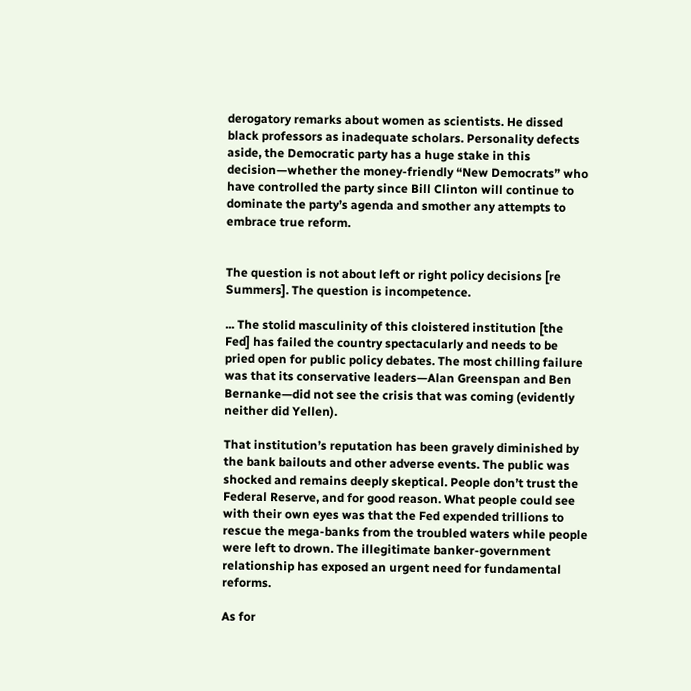derogatory remarks about women as scientists. He dissed black professors as inadequate scholars. Personality defects aside, the Democratic party has a huge stake in this decision—whether the money-friendly “New Democrats” who have controlled the party since Bill Clinton will continue to dominate the party’s agenda and smother any attempts to embrace true reform.


The question is not about left or right policy decisions [re Summers]. The question is incompetence.

... The stolid masculinity of this cloistered institution [the Fed] has failed the country spectacularly and needs to be pried open for public policy debates. The most chilling failure was that its conservative leaders—Alan Greenspan and Ben Bernanke—did not see the crisis that was coming (evidently neither did Yellen).

That institution’s reputation has been gravely diminished by the bank bailouts and other adverse events. The public was shocked and remains deeply skeptical. People don’t trust the Federal Reserve, and for good reason. What people could see with their own eyes was that the Fed expended trillions to rescue the mega-banks from the troubled waters while people were left to drown. The illegitimate banker-government relationship has exposed an urgent need for fundamental reforms.

As for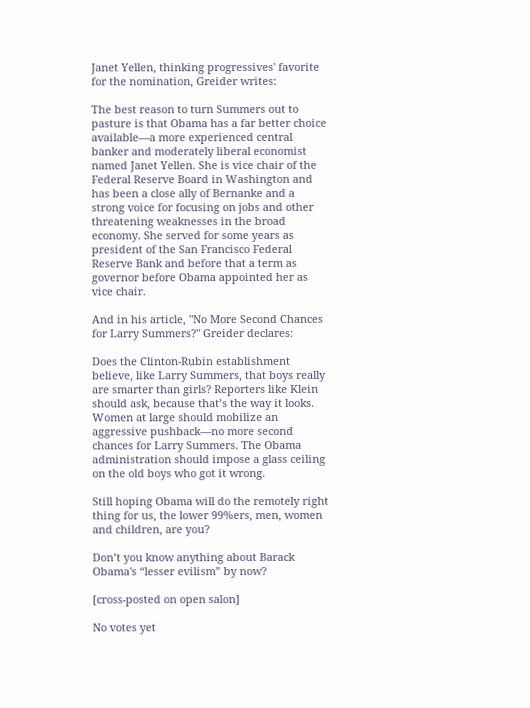Janet Yellen, thinking progressives' favorite for the nomination, Greider writes:

The best reason to turn Summers out to pasture is that Obama has a far better choice available—a more experienced central banker and moderately liberal economist named Janet Yellen. She is vice chair of the Federal Reserve Board in Washington and has been a close ally of Bernanke and a strong voice for focusing on jobs and other threatening weaknesses in the broad economy. She served for some years as president of the San Francisco Federal Reserve Bank and before that a term as governor before Obama appointed her as vice chair.

And in his article, "No More Second Chances for Larry Summers?" Greider declares:

Does the Clinton-Rubin establishment believe, like Larry Summers, that boys really are smarter than girls? Reporters like Klein should ask, because that’s the way it looks. Women at large should mobilize an aggressive pushback—no more second chances for Larry Summers. The Obama administration should impose a glass ceiling on the old boys who got it wrong.

Still hoping Obama will do the remotely right thing for us, the lower 99%ers, men, women and children, are you?

Don’t you know anything about Barack Obama's “lesser evilism” by now?

[cross-posted on open salon]

No votes yet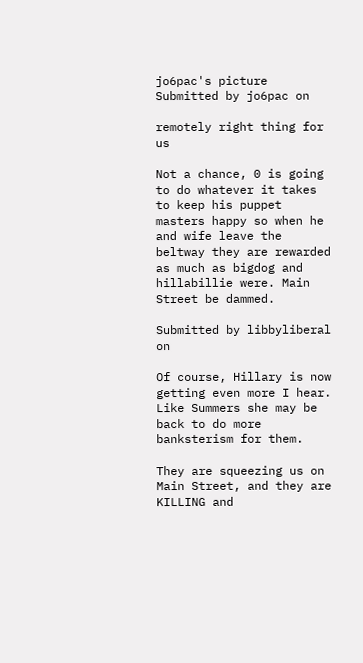jo6pac's picture
Submitted by jo6pac on

remotely right thing for us

Not a chance, 0 is going to do whatever it takes to keep his puppet masters happy so when he and wife leave the beltway they are rewarded as much as bigdog and hillabillie were. Main Street be dammed.

Submitted by libbyliberal on

Of course, Hillary is now getting even more I hear. Like Summers she may be back to do more banksterism for them.

They are squeezing us on Main Street, and they are KILLING and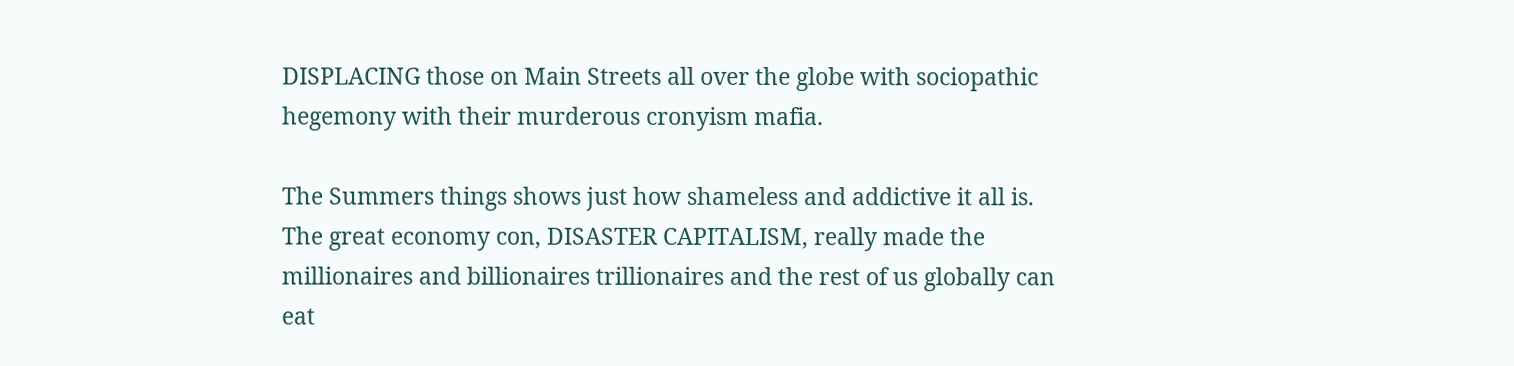DISPLACING those on Main Streets all over the globe with sociopathic hegemony with their murderous cronyism mafia.

The Summers things shows just how shameless and addictive it all is. The great economy con, DISASTER CAPITALISM, really made the millionaires and billionaires trillionaires and the rest of us globally can eat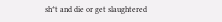sh*t and die or get slaughtered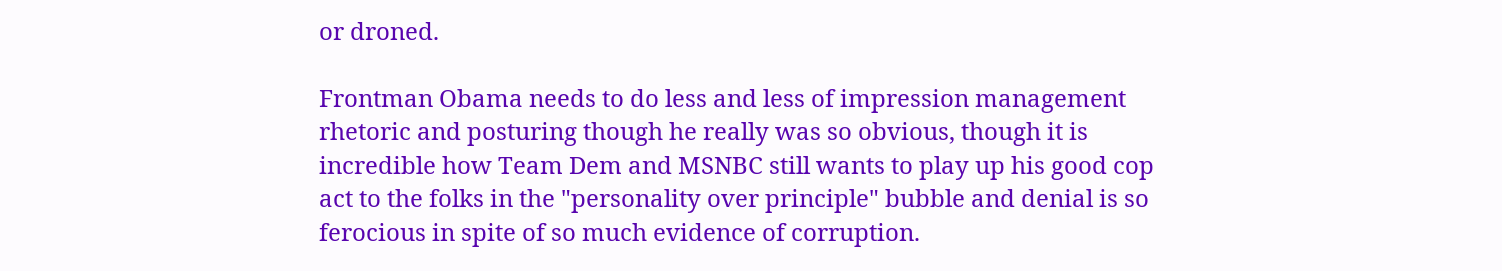or droned.

Frontman Obama needs to do less and less of impression management rhetoric and posturing though he really was so obvious, though it is incredible how Team Dem and MSNBC still wants to play up his good cop act to the folks in the "personality over principle" bubble and denial is so ferocious in spite of so much evidence of corruption.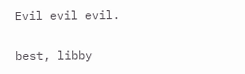Evil evil evil.

best, libby